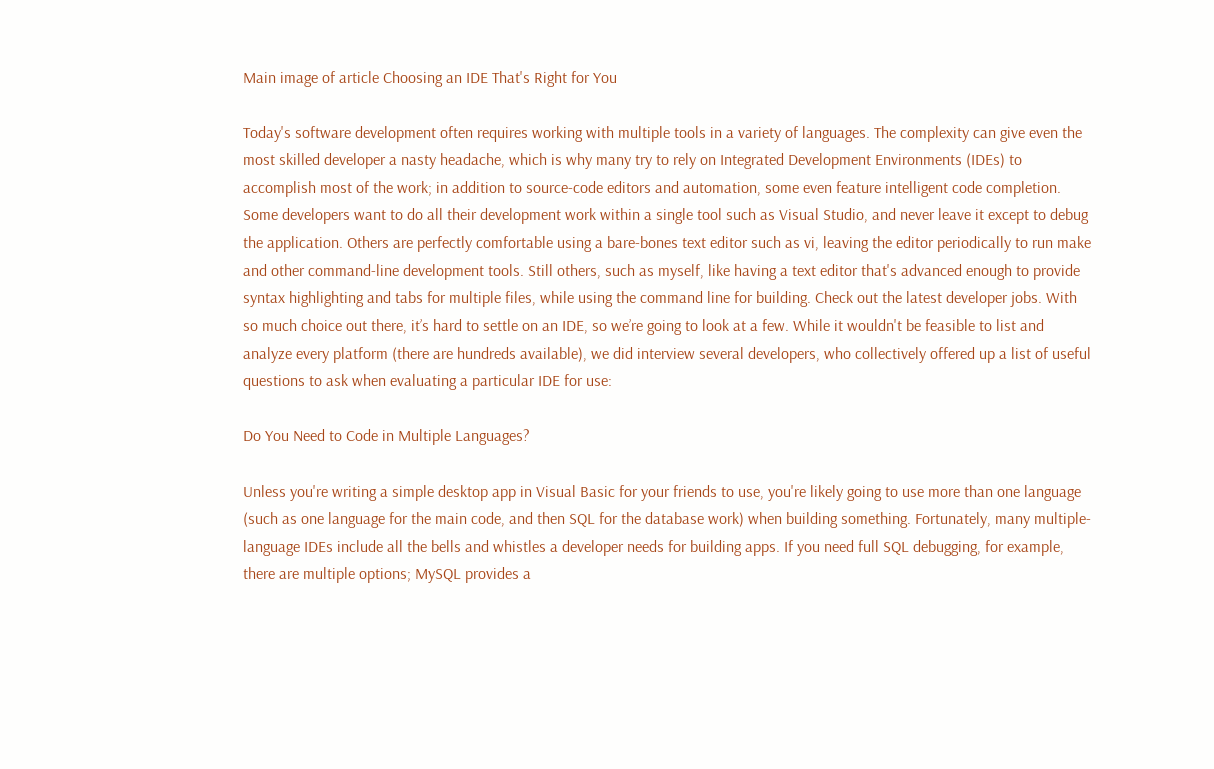Main image of article Choosing an IDE That's Right for You

Today's software development often requires working with multiple tools in a variety of languages. The complexity can give even the most skilled developer a nasty headache, which is why many try to rely on Integrated Development Environments (IDEs) to accomplish most of the work; in addition to source-code editors and automation, some even feature intelligent code completion. Some developers want to do all their development work within a single tool such as Visual Studio, and never leave it except to debug the application. Others are perfectly comfortable using a bare-bones text editor such as vi, leaving the editor periodically to run make and other command-line development tools. Still others, such as myself, like having a text editor that's advanced enough to provide syntax highlighting and tabs for multiple files, while using the command line for building. Check out the latest developer jobs. With so much choice out there, it’s hard to settle on an IDE, so we’re going to look at a few. While it wouldn't be feasible to list and analyze every platform (there are hundreds available), we did interview several developers, who collectively offered up a list of useful questions to ask when evaluating a particular IDE for use:

Do You Need to Code in Multiple Languages?

Unless you're writing a simple desktop app in Visual Basic for your friends to use, you're likely going to use more than one language (such as one language for the main code, and then SQL for the database work) when building something. Fortunately, many multiple-language IDEs include all the bells and whistles a developer needs for building apps. If you need full SQL debugging, for example, there are multiple options; MySQL provides a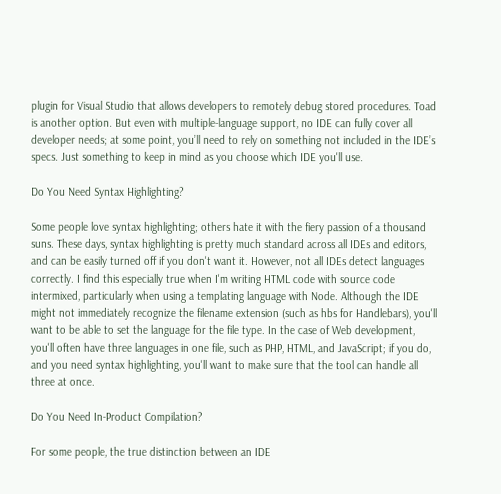plugin for Visual Studio that allows developers to remotely debug stored procedures. Toad is another option. But even with multiple-language support, no IDE can fully cover all developer needs; at some point, you’ll need to rely on something not included in the IDE’s specs. Just something to keep in mind as you choose which IDE you'll use.

Do You Need Syntax Highlighting?

Some people love syntax highlighting; others hate it with the fiery passion of a thousand suns. These days, syntax highlighting is pretty much standard across all IDEs and editors, and can be easily turned off if you don't want it. However, not all IDEs detect languages correctly. I find this especially true when I'm writing HTML code with source code intermixed, particularly when using a templating language with Node. Although the IDE might not immediately recognize the filename extension (such as hbs for Handlebars), you'll want to be able to set the language for the file type. In the case of Web development, you'll often have three languages in one file, such as PHP, HTML, and JavaScript; if you do, and you need syntax highlighting, you'll want to make sure that the tool can handle all three at once.

Do You Need In-Product Compilation?

For some people, the true distinction between an IDE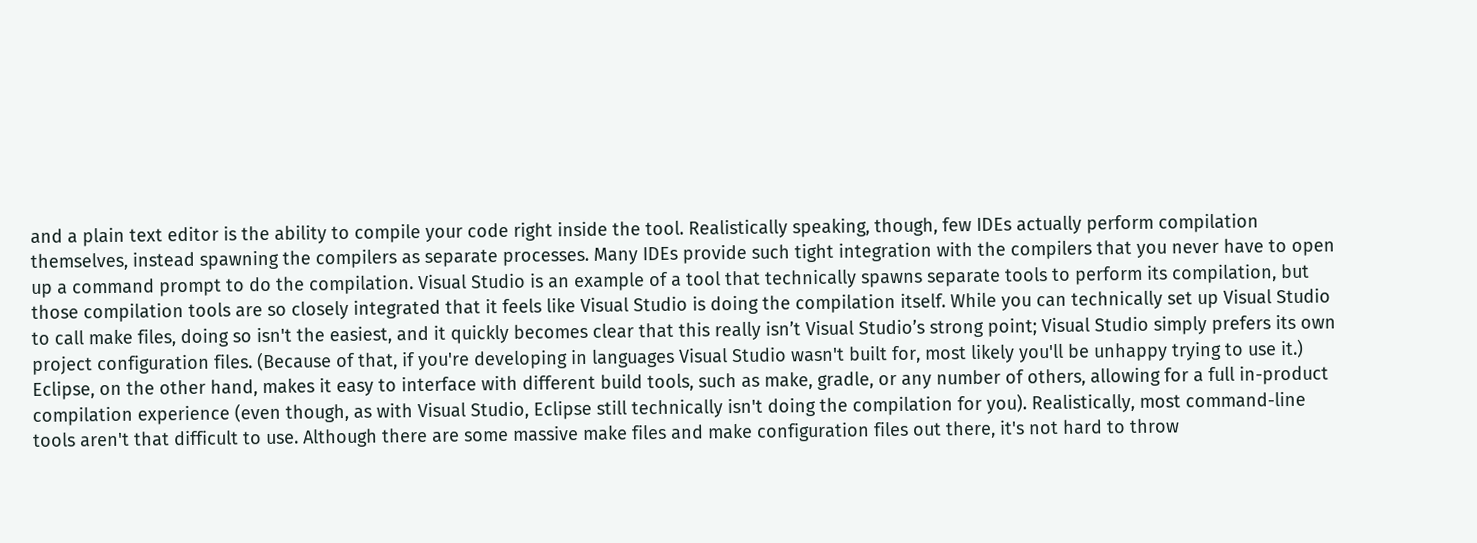and a plain text editor is the ability to compile your code right inside the tool. Realistically speaking, though, few IDEs actually perform compilation themselves, instead spawning the compilers as separate processes. Many IDEs provide such tight integration with the compilers that you never have to open up a command prompt to do the compilation. Visual Studio is an example of a tool that technically spawns separate tools to perform its compilation, but those compilation tools are so closely integrated that it feels like Visual Studio is doing the compilation itself. While you can technically set up Visual Studio to call make files, doing so isn't the easiest, and it quickly becomes clear that this really isn’t Visual Studio’s strong point; Visual Studio simply prefers its own project configuration files. (Because of that, if you're developing in languages Visual Studio wasn't built for, most likely you'll be unhappy trying to use it.) Eclipse, on the other hand, makes it easy to interface with different build tools, such as make, gradle, or any number of others, allowing for a full in-product compilation experience (even though, as with Visual Studio, Eclipse still technically isn't doing the compilation for you). Realistically, most command-line tools aren't that difficult to use. Although there are some massive make files and make configuration files out there, it's not hard to throw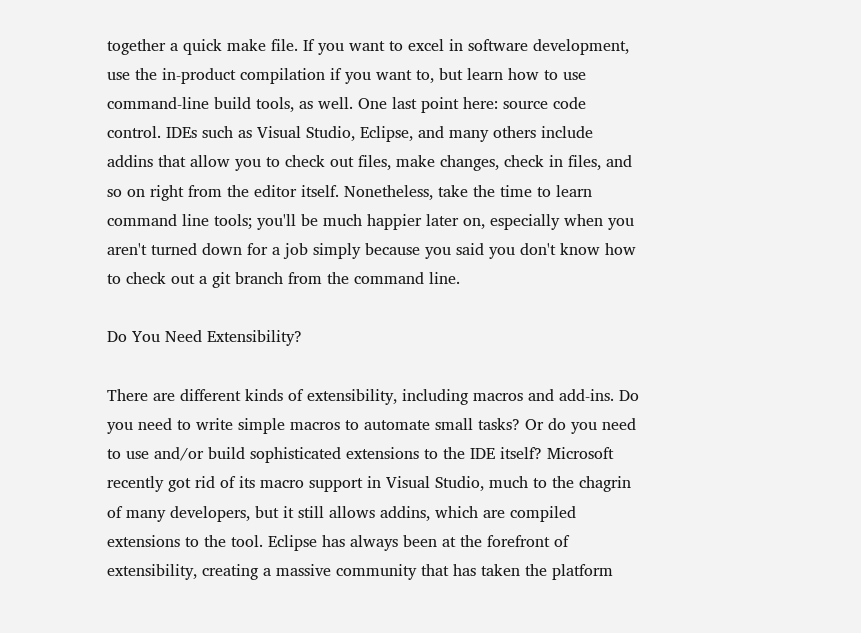together a quick make file. If you want to excel in software development, use the in-product compilation if you want to, but learn how to use command-line build tools, as well. One last point here: source code control. IDEs such as Visual Studio, Eclipse, and many others include addins that allow you to check out files, make changes, check in files, and so on right from the editor itself. Nonetheless, take the time to learn command line tools; you'll be much happier later on, especially when you aren't turned down for a job simply because you said you don't know how to check out a git branch from the command line.

Do You Need Extensibility?

There are different kinds of extensibility, including macros and add-ins. Do you need to write simple macros to automate small tasks? Or do you need to use and/or build sophisticated extensions to the IDE itself? Microsoft recently got rid of its macro support in Visual Studio, much to the chagrin of many developers, but it still allows addins, which are compiled extensions to the tool. Eclipse has always been at the forefront of extensibility, creating a massive community that has taken the platform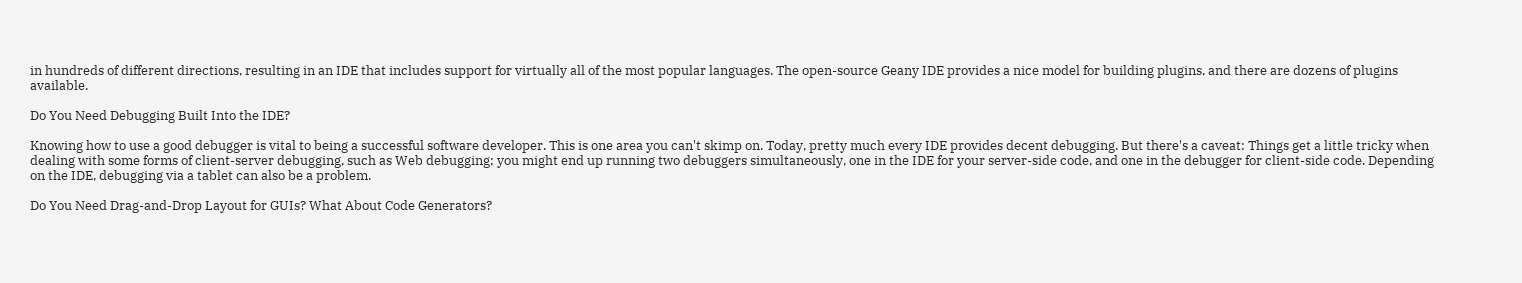in hundreds of different directions, resulting in an IDE that includes support for virtually all of the most popular languages. The open-source Geany IDE provides a nice model for building plugins, and there are dozens of plugins available.

Do You Need Debugging Built Into the IDE?

Knowing how to use a good debugger is vital to being a successful software developer. This is one area you can't skimp on. Today, pretty much every IDE provides decent debugging. But there's a caveat: Things get a little tricky when dealing with some forms of client-server debugging, such as Web debugging; you might end up running two debuggers simultaneously, one in the IDE for your server-side code, and one in the debugger for client-side code. Depending on the IDE, debugging via a tablet can also be a problem.

Do You Need Drag-and-Drop Layout for GUIs? What About Code Generators?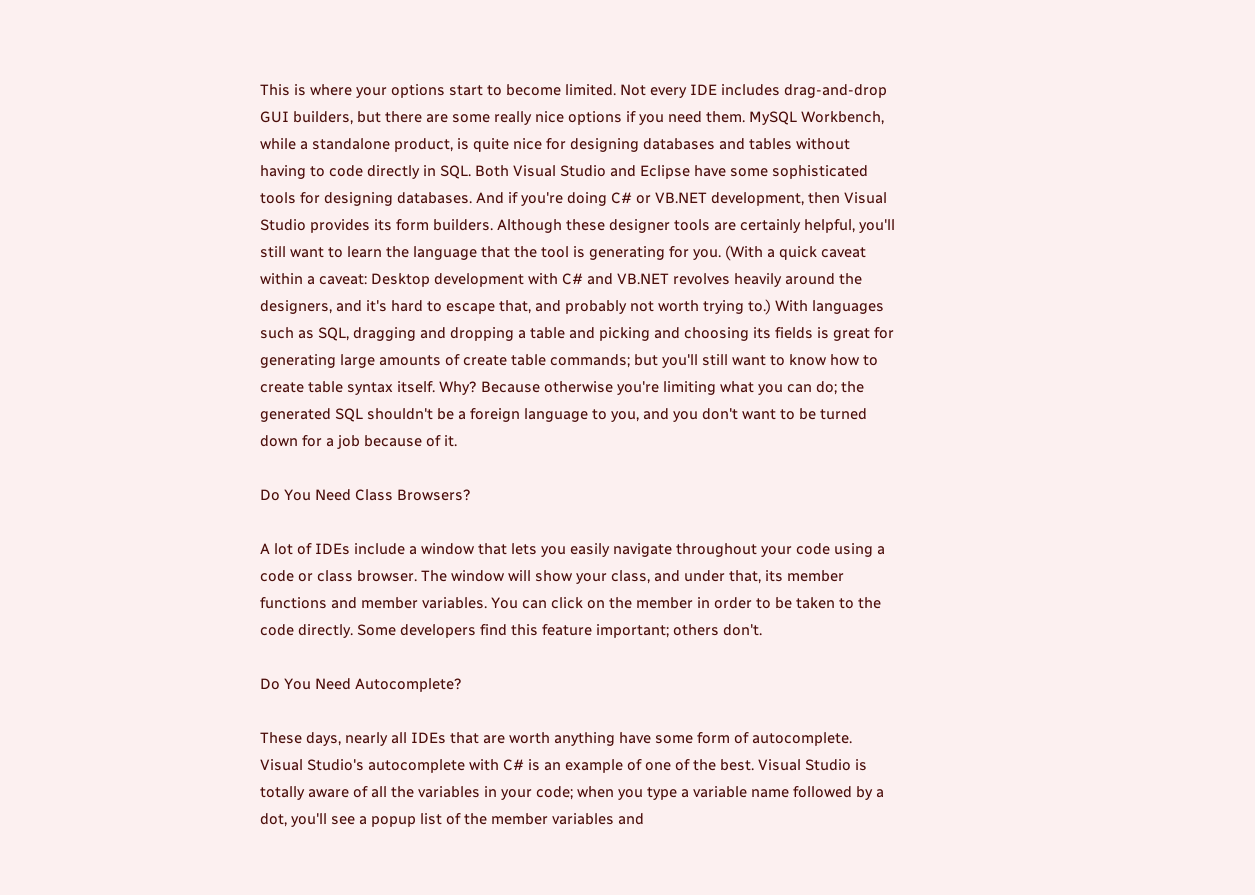This is where your options start to become limited. Not every IDE includes drag-and-drop GUI builders, but there are some really nice options if you need them. MySQL Workbench, while a standalone product, is quite nice for designing databases and tables without having to code directly in SQL. Both Visual Studio and Eclipse have some sophisticated tools for designing databases. And if you're doing C# or VB.NET development, then Visual Studio provides its form builders. Although these designer tools are certainly helpful, you'll still want to learn the language that the tool is generating for you. (With a quick caveat within a caveat: Desktop development with C# and VB.NET revolves heavily around the designers, and it's hard to escape that, and probably not worth trying to.) With languages such as SQL, dragging and dropping a table and picking and choosing its fields is great for generating large amounts of create table commands; but you'll still want to know how to create table syntax itself. Why? Because otherwise you're limiting what you can do; the generated SQL shouldn't be a foreign language to you, and you don't want to be turned down for a job because of it.

Do You Need Class Browsers?

A lot of IDEs include a window that lets you easily navigate throughout your code using a code or class browser. The window will show your class, and under that, its member functions and member variables. You can click on the member in order to be taken to the code directly. Some developers find this feature important; others don't.

Do You Need Autocomplete?

These days, nearly all IDEs that are worth anything have some form of autocomplete. Visual Studio's autocomplete with C# is an example of one of the best. Visual Studio is totally aware of all the variables in your code; when you type a variable name followed by a dot, you'll see a popup list of the member variables and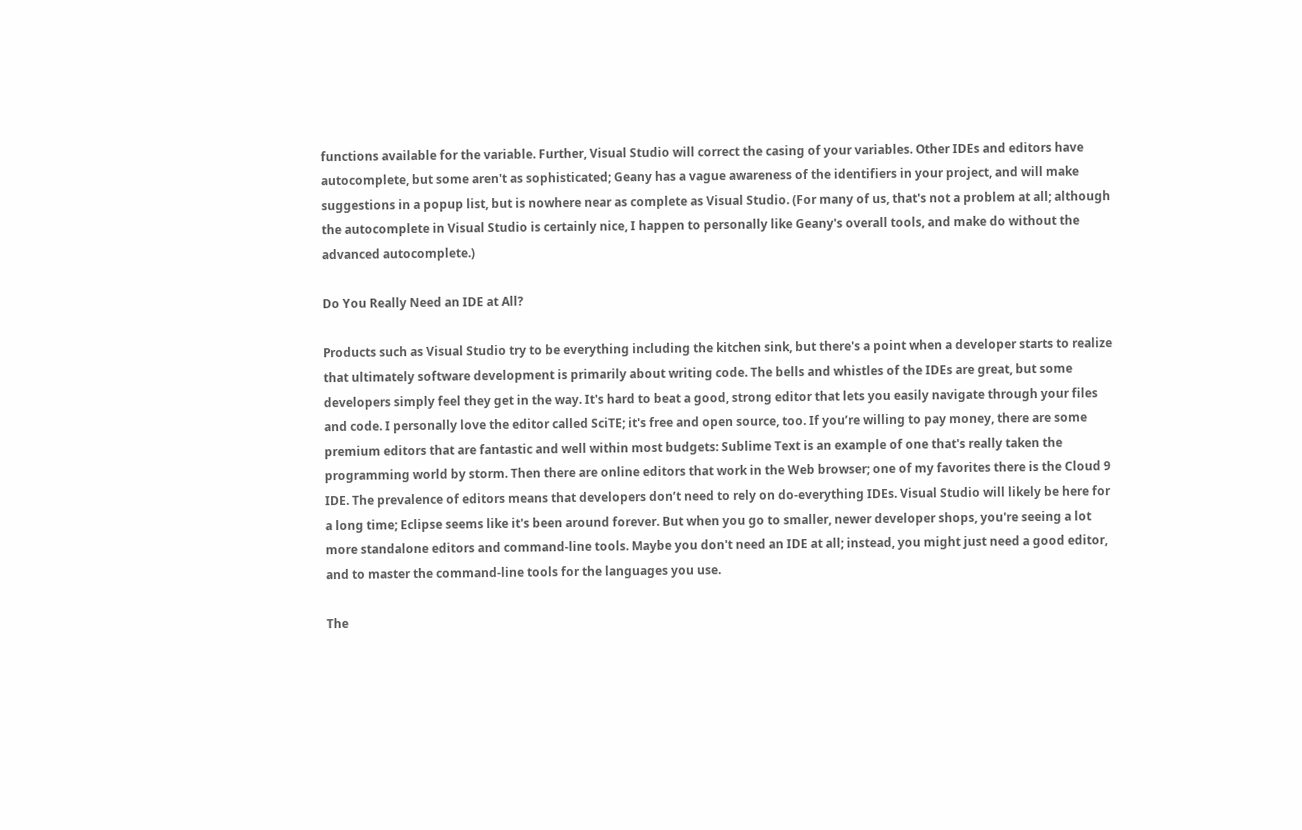functions available for the variable. Further, Visual Studio will correct the casing of your variables. Other IDEs and editors have autocomplete, but some aren't as sophisticated; Geany has a vague awareness of the identifiers in your project, and will make suggestions in a popup list, but is nowhere near as complete as Visual Studio. (For many of us, that's not a problem at all; although the autocomplete in Visual Studio is certainly nice, I happen to personally like Geany's overall tools, and make do without the advanced autocomplete.)

Do You Really Need an IDE at All?

Products such as Visual Studio try to be everything including the kitchen sink, but there's a point when a developer starts to realize that ultimately software development is primarily about writing code. The bells and whistles of the IDEs are great, but some developers simply feel they get in the way. It's hard to beat a good, strong editor that lets you easily navigate through your files and code. I personally love the editor called SciTE; it's free and open source, too. If you’re willing to pay money, there are some premium editors that are fantastic and well within most budgets: Sublime Text is an example of one that's really taken the programming world by storm. Then there are online editors that work in the Web browser; one of my favorites there is the Cloud 9 IDE. The prevalence of editors means that developers don’t need to rely on do-everything IDEs. Visual Studio will likely be here for a long time; Eclipse seems like it's been around forever. But when you go to smaller, newer developer shops, you're seeing a lot more standalone editors and command-line tools. Maybe you don't need an IDE at all; instead, you might just need a good editor, and to master the command-line tools for the languages you use.

The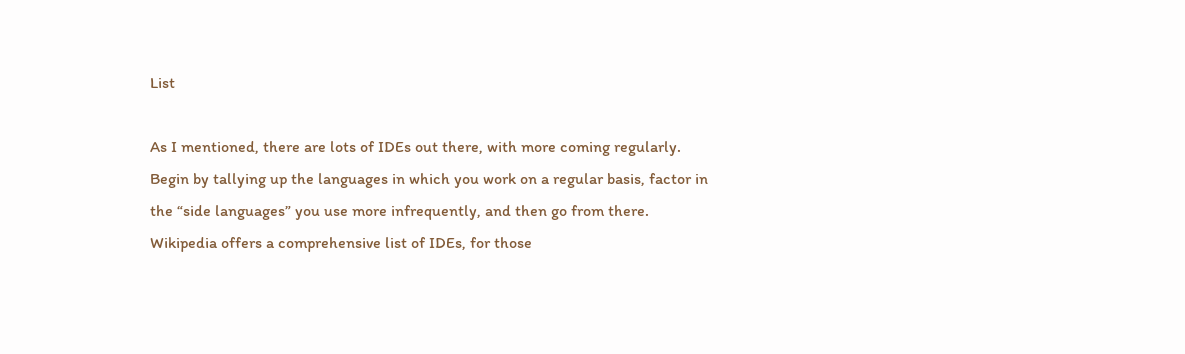List

As I mentioned, there are lots of IDEs out there, with more coming regularly. Begin by tallying up the languages in which you work on a regular basis, factor in the “side languages” you use more infrequently, and then go from there. Wikipedia offers a comprehensive list of IDEs, for those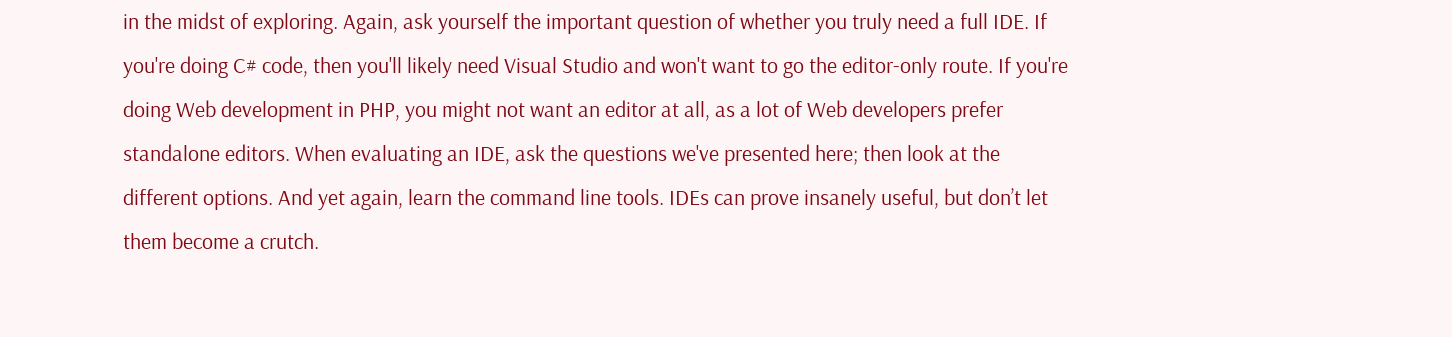in the midst of exploring. Again, ask yourself the important question of whether you truly need a full IDE. If you're doing C# code, then you'll likely need Visual Studio and won't want to go the editor-only route. If you're doing Web development in PHP, you might not want an editor at all, as a lot of Web developers prefer standalone editors. When evaluating an IDE, ask the questions we've presented here; then look at the different options. And yet again, learn the command line tools. IDEs can prove insanely useful, but don’t let them become a crutch.